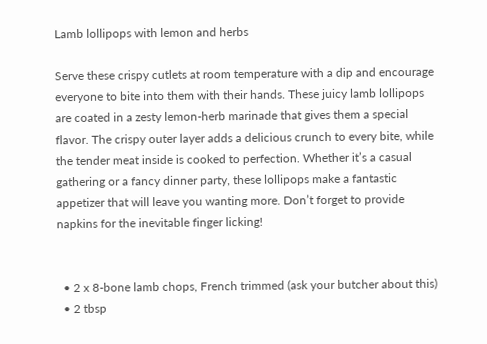Lamb lollipops with lemon and herbs

Serve these crispy cutlets at room temperature with a dip and encourage everyone to bite into them with their hands. These juicy lamb lollipops are coated in a zesty lemon-herb marinade that gives them a special flavor. The crispy outer layer adds a delicious crunch to every bite, while the tender meat inside is cooked to perfection. Whether it’s a casual gathering or a fancy dinner party, these lollipops make a fantastic appetizer that will leave you wanting more. Don’t forget to provide napkins for the inevitable finger licking!


  • 2 x 8-bone lamb chops, French trimmed (ask your butcher about this)
  • 2 tbsp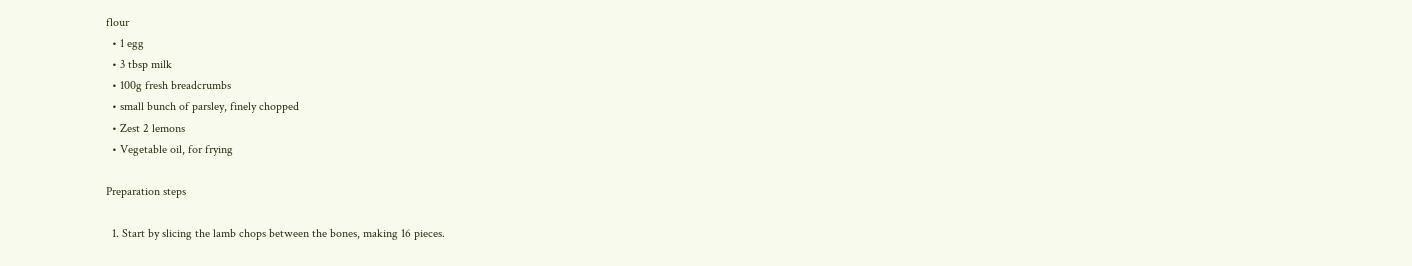flour
  • 1 egg
  • 3 tbsp milk
  • 100g fresh breadcrumbs
  • small bunch of parsley, finely chopped
  • Zest 2 lemons
  • Vegetable oil, for frying

Preparation steps

  1. Start by slicing the lamb chops between the bones, making 16 pieces.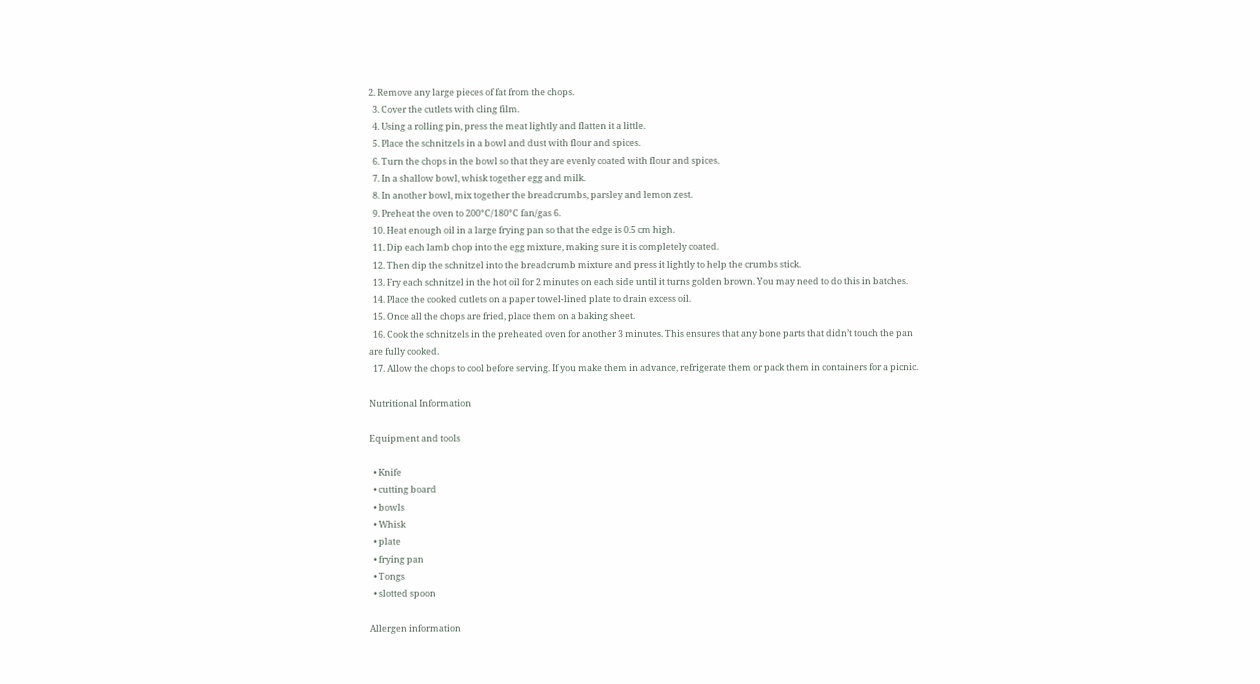2. Remove any large pieces of fat from the chops.
  3. Cover the cutlets with cling film.
  4. Using a rolling pin, press the meat lightly and flatten it a little.
  5. Place the schnitzels in a bowl and dust with flour and spices.
  6. Turn the chops in the bowl so that they are evenly coated with flour and spices.
  7. In a shallow bowl, whisk together egg and milk.
  8. In another bowl, mix together the breadcrumbs, parsley and lemon zest.
  9. Preheat the oven to 200°C/180°C fan/gas 6.
  10. Heat enough oil in a large frying pan so that the edge is 0.5 cm high.
  11. Dip each lamb chop into the egg mixture, making sure it is completely coated.
  12. Then dip the schnitzel into the breadcrumb mixture and press it lightly to help the crumbs stick.
  13. Fry each schnitzel in the hot oil for 2 minutes on each side until it turns golden brown. You may need to do this in batches.
  14. Place the cooked cutlets on a paper towel-lined plate to drain excess oil.
  15. Once all the chops are fried, place them on a baking sheet.
  16. Cook the schnitzels in the preheated oven for another 3 minutes. This ensures that any bone parts that didn’t touch the pan are fully cooked.
  17. Allow the chops to cool before serving. If you make them in advance, refrigerate them or pack them in containers for a picnic.

Nutritional Information

Equipment and tools

  • Knife
  • cutting board
  • bowls
  • Whisk
  • plate
  • frying pan
  • Tongs
  • slotted spoon

Allergen information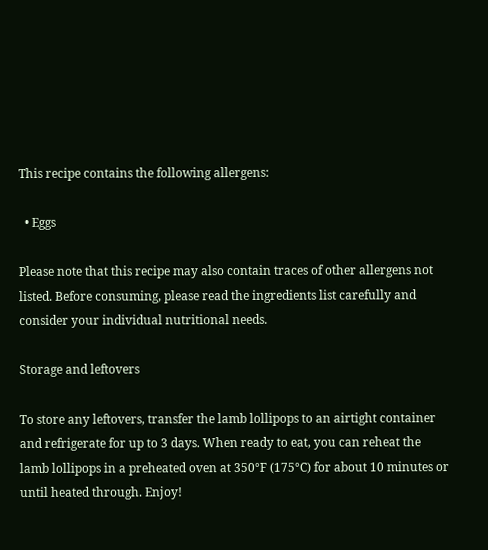This recipe contains the following allergens:

  • Eggs

Please note that this recipe may also contain traces of other allergens not listed. Before consuming, please read the ingredients list carefully and consider your individual nutritional needs.

Storage and leftovers

To store any leftovers, transfer the lamb lollipops to an airtight container and refrigerate for up to 3 days. When ready to eat, you can reheat the lamb lollipops in a preheated oven at 350°F (175°C) for about 10 minutes or until heated through. Enjoy!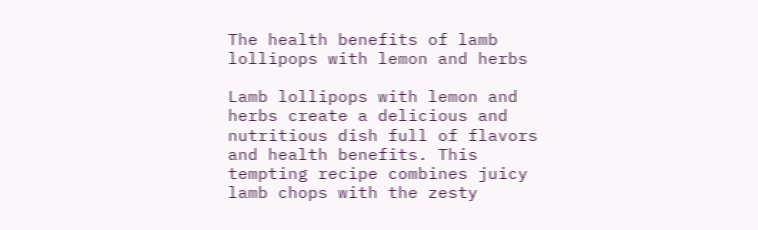The health benefits of lamb lollipops with lemon and herbs

Lamb lollipops with lemon and herbs create a delicious and nutritious dish full of flavors and health benefits. This tempting recipe combines juicy lamb chops with the zesty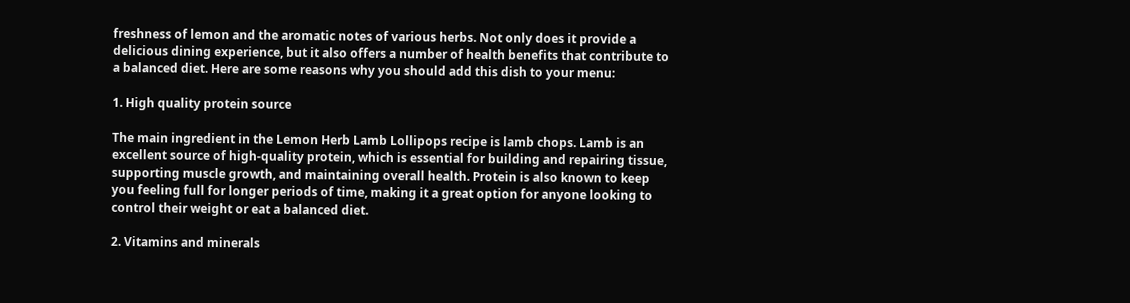freshness of lemon and the aromatic notes of various herbs. Not only does it provide a delicious dining experience, but it also offers a number of health benefits that contribute to a balanced diet. Here are some reasons why you should add this dish to your menu:

1. High quality protein source

The main ingredient in the Lemon Herb Lamb Lollipops recipe is lamb chops. Lamb is an excellent source of high-quality protein, which is essential for building and repairing tissue, supporting muscle growth, and maintaining overall health. Protein is also known to keep you feeling full for longer periods of time, making it a great option for anyone looking to control their weight or eat a balanced diet.

2. Vitamins and minerals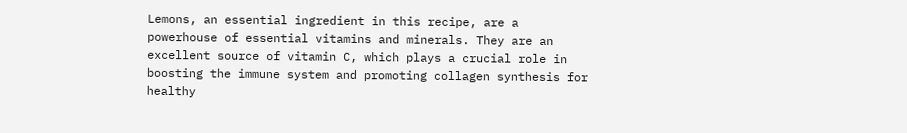Lemons, an essential ingredient in this recipe, are a powerhouse of essential vitamins and minerals. They are an excellent source of vitamin C, which plays a crucial role in boosting the immune system and promoting collagen synthesis for healthy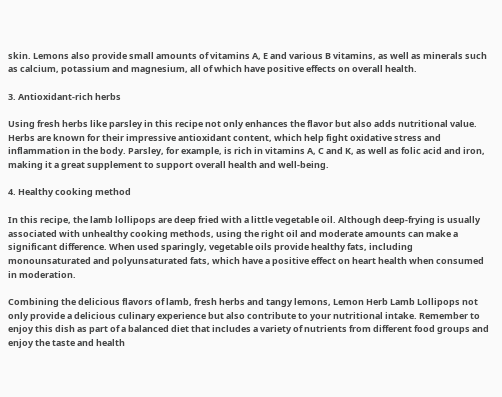skin. Lemons also provide small amounts of vitamins A, E and various B vitamins, as well as minerals such as calcium, potassium and magnesium, all of which have positive effects on overall health.

3. Antioxidant-rich herbs

Using fresh herbs like parsley in this recipe not only enhances the flavor but also adds nutritional value. Herbs are known for their impressive antioxidant content, which help fight oxidative stress and inflammation in the body. Parsley, for example, is rich in vitamins A, C and K, as well as folic acid and iron, making it a great supplement to support overall health and well-being.

4. Healthy cooking method

In this recipe, the lamb lollipops are deep fried with a little vegetable oil. Although deep-frying is usually associated with unhealthy cooking methods, using the right oil and moderate amounts can make a significant difference. When used sparingly, vegetable oils provide healthy fats, including monounsaturated and polyunsaturated fats, which have a positive effect on heart health when consumed in moderation.

Combining the delicious flavors of lamb, fresh herbs and tangy lemons, Lemon Herb Lamb Lollipops not only provide a delicious culinary experience but also contribute to your nutritional intake. Remember to enjoy this dish as part of a balanced diet that includes a variety of nutrients from different food groups and enjoy the taste and health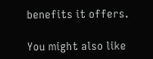benefits it offers.

You might also like